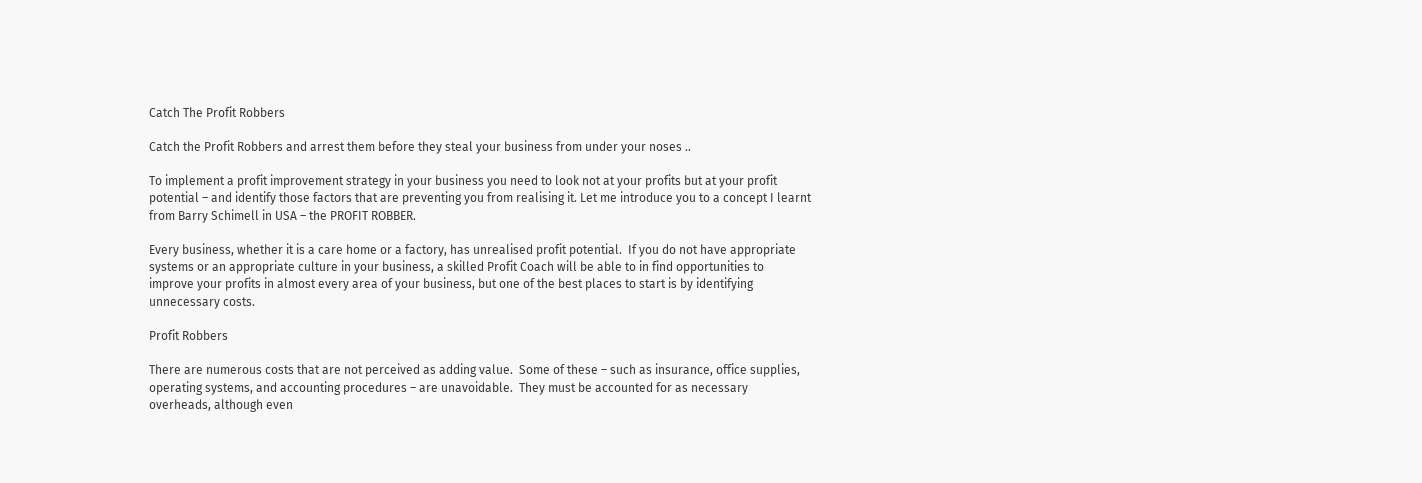Catch The Profit Robbers

Catch the Profit Robbers and arrest them before they steal your business from under your noses ..

To implement a profit improvement strategy in your business you need to look not at your profits but at your profit potential – and identify those factors that are preventing you from realising it. Let me introduce you to a concept I learnt from Barry Schimell in USA – the PROFIT ROBBER.

Every business, whether it is a care home or a factory, has unrealised profit potential.  If you do not have appropriate systems or an appropriate culture in your business, a skilled Profit Coach will be able to in find opportunities to improve your profits in almost every area of your business, but one of the best places to start is by identifying unnecessary costs.

Profit Robbers

There are numerous costs that are not perceived as adding value.  Some of these – such as insurance, office supplies, operating systems, and accounting procedures – are unavoidable.  They must be accounted for as necessary overheads, although even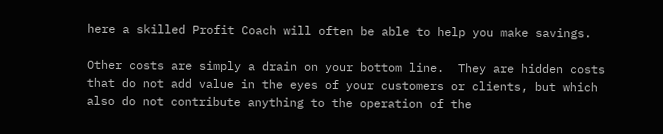here a skilled Profit Coach will often be able to help you make savings.

Other costs are simply a drain on your bottom line.  They are hidden costs that do not add value in the eyes of your customers or clients, but which also do not contribute anything to the operation of the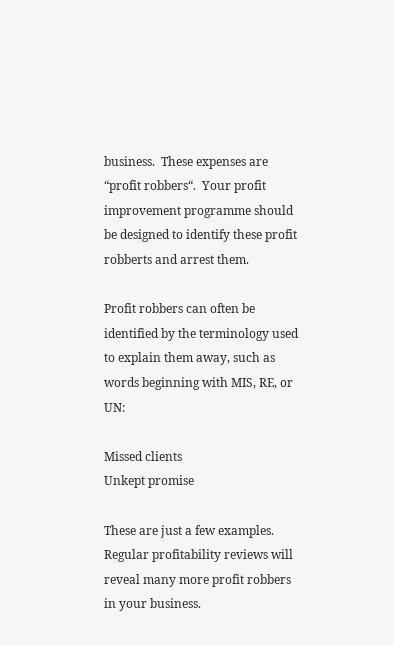business.  These expenses are “profit robbers“.  Your profit improvement programme should be designed to identify these profit robberts and arrest them.

Profit robbers can often be identified by the terminology used to explain them away, such as words beginning with MIS, RE, or UN:

Missed clients
Unkept promise

These are just a few examples.  Regular profitability reviews will reveal many more profit robbers in your business.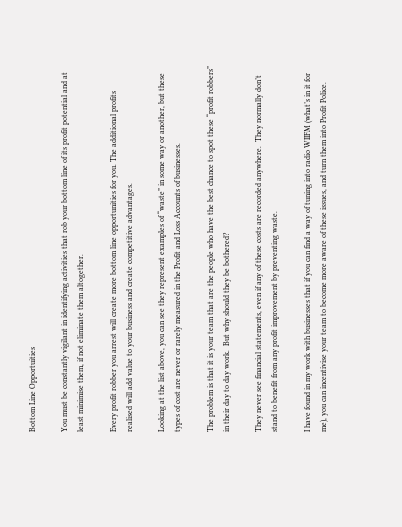Bottom Line Opportuities

You must be constantly vigilant in identifying activities that rob your bottom line of its profit potential and at least minimise them, if not eliminate them altogether.

Every profit robber you arrest will create more bottom line opportunities for you. The additional profits realised will add value to your business and create competitive advantages.

Looking at the list above, you can see they represent examples of “waste” in some way or another, but these types of cost are never or rarely measured in the Profit and Loss Accounts of businesses.

The problem is that it is your team that are the people who have the best chance to spot these “profit robbers” in their day to day work.  But why should they be bothered?

They never see financial statements, even if any of these costs are recorded anywhere.  They normally don’t stand to benefit from any profit improvement by preventing waste.

I have found in my work with businesses that if you can find a way of tuning into radio WIIFM (what’s in it for me), you can incentivise your team to become more aware of these issues, and turn them into Profit Police.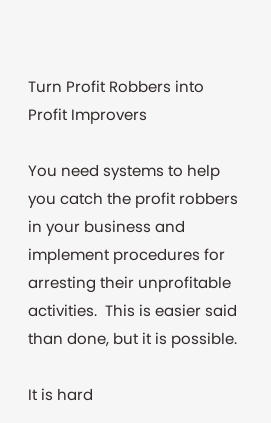Turn Profit Robbers into Profit Improvers

You need systems to help you catch the profit robbers in your business and implement procedures for arresting their unprofitable activities.  This is easier said than done, but it is possible.

It is hard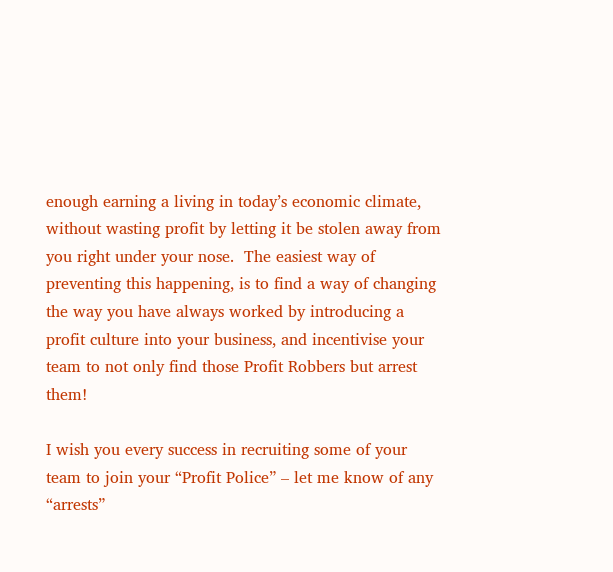enough earning a living in today’s economic climate, without wasting profit by letting it be stolen away from you right under your nose.  The easiest way of preventing this happening, is to find a way of changing the way you have always worked by introducing a profit culture into your business, and incentivise your team to not only find those Profit Robbers but arrest them!

I wish you every success in recruiting some of your team to join your “Profit Police” – let me know of any “arrests”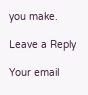you make.

Leave a Reply

Your email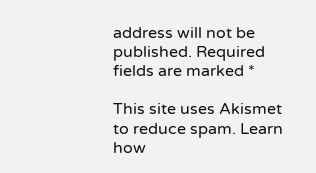address will not be published. Required fields are marked *

This site uses Akismet to reduce spam. Learn how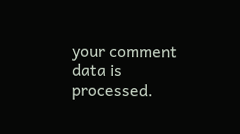your comment data is processed.